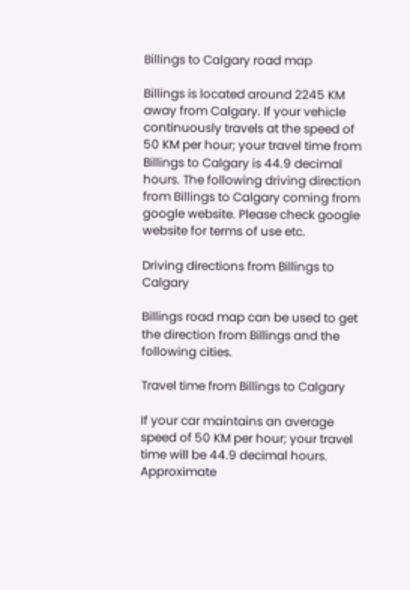Billings to Calgary road map

Billings is located around 2245 KM away from Calgary. If your vehicle continuously travels at the speed of 50 KM per hour; your travel time from Billings to Calgary is 44.9 decimal hours. The following driving direction from Billings to Calgary coming from google website. Please check google website for terms of use etc.

Driving directions from Billings to Calgary

Billings road map can be used to get the direction from Billings and the following cities.

Travel time from Billings to Calgary

If your car maintains an average speed of 50 KM per hour; your travel time will be 44.9 decimal hours.
Approximate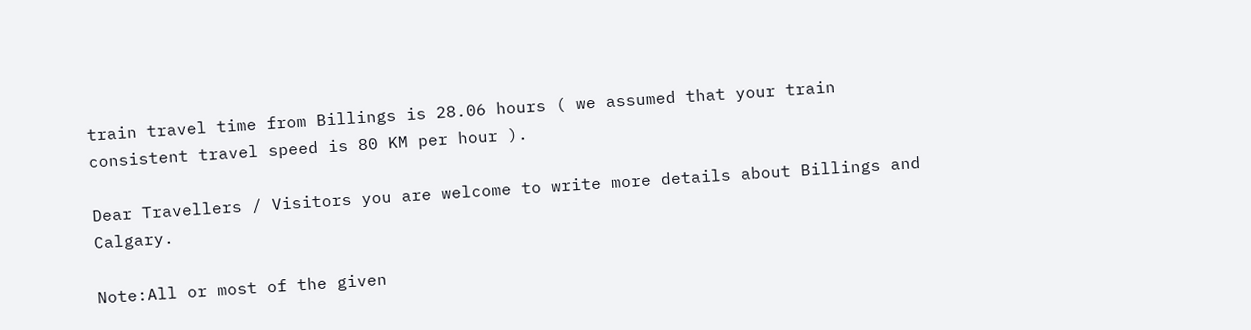train travel time from Billings is 28.06 hours ( we assumed that your train consistent travel speed is 80 KM per hour ).

Dear Travellers / Visitors you are welcome to write more details about Billings and Calgary.

Note:All or most of the given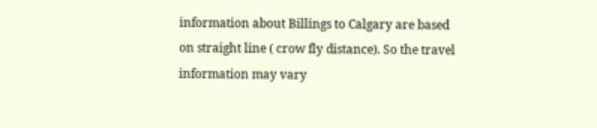information about Billings to Calgary are based on straight line ( crow fly distance). So the travel information may vary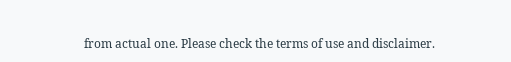from actual one. Please check the terms of use and disclaimer.